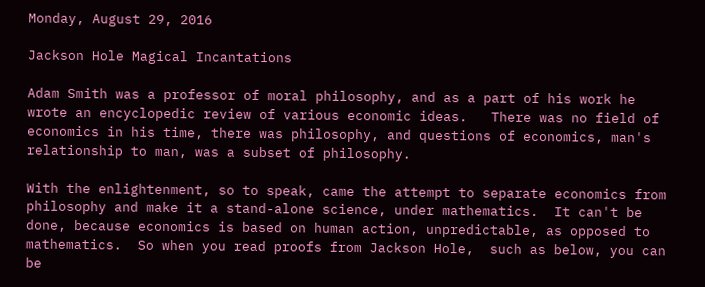Monday, August 29, 2016

Jackson Hole Magical Incantations

Adam Smith was a professor of moral philosophy, and as a part of his work he wrote an encyclopedic review of various economic ideas.   There was no field of economics in his time, there was philosophy, and questions of economics, man's relationship to man, was a subset of philosophy.

With the enlightenment, so to speak, came the attempt to separate economics from philosophy and make it a stand-alone science, under mathematics.  It can't be done, because economics is based on human action, unpredictable, as opposed to mathematics.  So when you read proofs from Jackson Hole,  such as below, you can be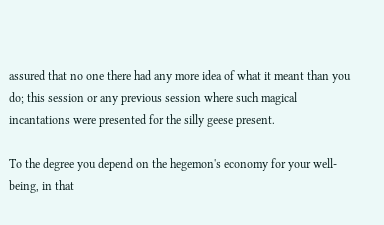assured that no one there had any more idea of what it meant than you do; this session or any previous session where such magical incantations were presented for the silly geese present.

To the degree you depend on the hegemon's economy for your well-being, in that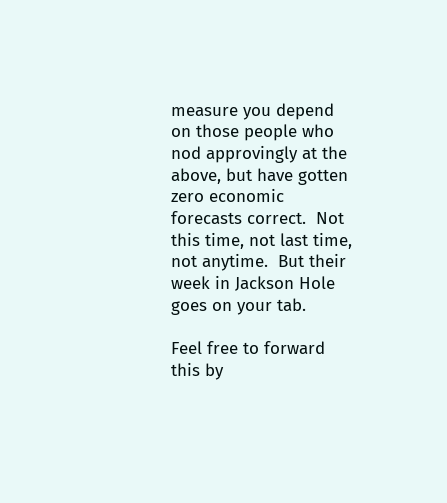measure you depend on those people who nod approvingly at the above, but have gotten zero economic forecasts correct.  Not this time, not last time, not anytime.  But their week in Jackson Hole goes on your tab.

Feel free to forward this by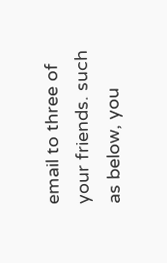email to three of your friends. such as below, you